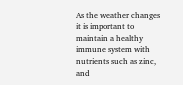As the weather changes it is important to maintain a healthy immune system with nutrients such as zinc, and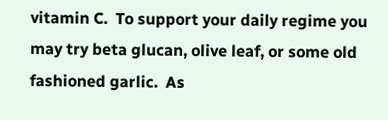vitamin C.  To support your daily regime you may try beta glucan, olive leaf, or some old fashioned garlic.  As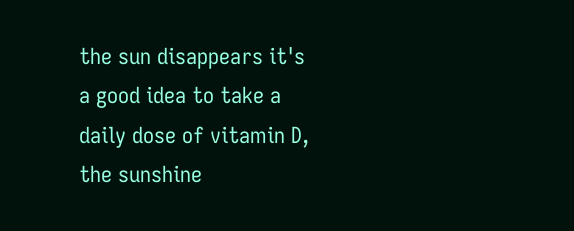the sun disappears it's a good idea to take a daily dose of vitamin D, the sunshine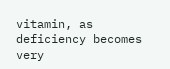vitamin, as deficiency becomes very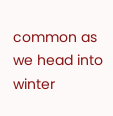common as we head into winter